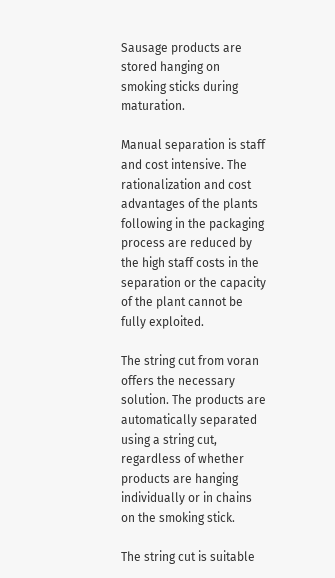Sausage products are stored hanging on smoking sticks during maturation.

Manual separation is staff and cost intensive. The rationalization and cost advantages of the plants following in the packaging process are reduced by the high staff costs in the separation or the capacity of the plant cannot be fully exploited.

The string cut from voran offers the necessary solution. The products are automatically separated using a string cut, regardless of whether products are hanging individually or in chains on the smoking stick.

The string cut is suitable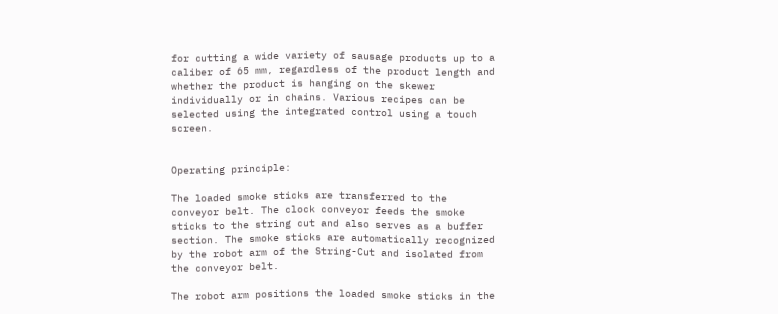for cutting a wide variety of sausage products up to a caliber of 65 mm, regardless of the product length and whether the product is hanging on the skewer individually or in chains. Various recipes can be selected using the integrated control using a touch screen.


Operating principle:

The loaded smoke sticks are transferred to the conveyor belt. The clock conveyor feeds the smoke sticks to the string cut and also serves as a buffer section. The smoke sticks are automatically recognized by the robot arm of the String-Cut and isolated from the conveyor belt.

The robot arm positions the loaded smoke sticks in the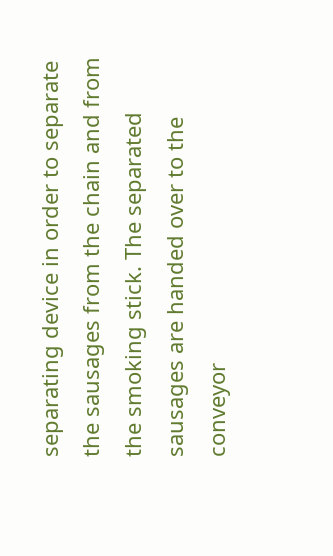separating device in order to separate the sausages from the chain and from the smoking stick. The separated sausages are handed over to the conveyor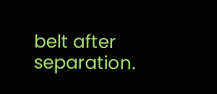belt after separation.